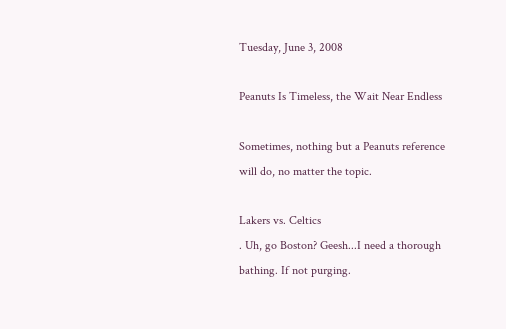Tuesday, June 3, 2008

Peanuts Is Timeless, the Wait Near Endless

Sometimes, nothing but a Peanuts reference will do, no matter the topic.

Lakers vs. Celtics
. Uh, go Boston? Geesh...I need a thorough bathing. If not purging.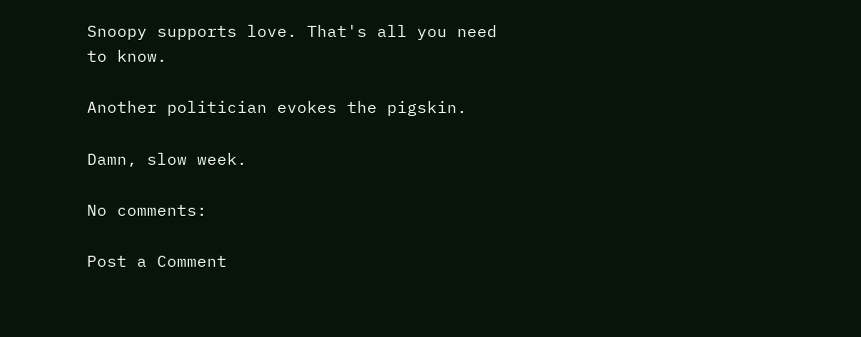Snoopy supports love. That's all you need to know.

Another politician evokes the pigskin.

Damn, slow week.

No comments:

Post a Comment